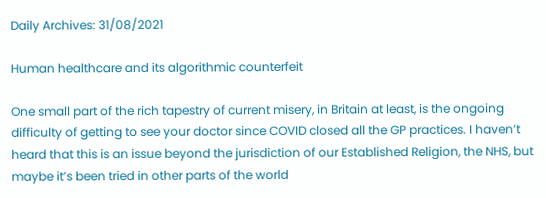Daily Archives: 31/08/2021

Human healthcare and its algorithmic counterfeit

One small part of the rich tapestry of current misery, in Britain at least, is the ongoing difficulty of getting to see your doctor since COVID closed all the GP practices. I haven’t heard that this is an issue beyond the jurisdiction of our Established Religion, the NHS, but maybe it’s been tried in other parts of the world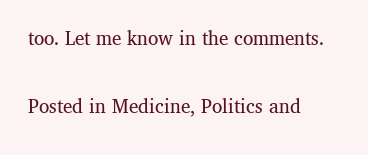too. Let me know in the comments.

Posted in Medicine, Politics and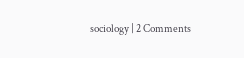sociology | 2 Comments